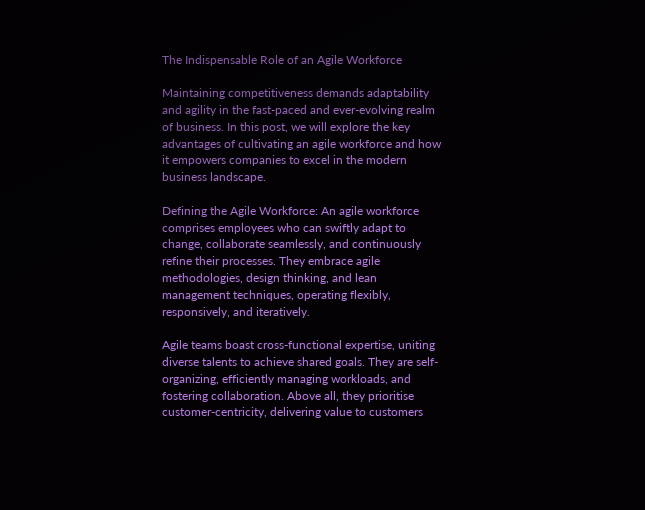The Indispensable Role of an Agile Workforce

Maintaining competitiveness demands adaptability and agility in the fast-paced and ever-evolving realm of business. In this post, we will explore the key advantages of cultivating an agile workforce and how it empowers companies to excel in the modern business landscape.

Defining the Agile Workforce: An agile workforce comprises employees who can swiftly adapt to change, collaborate seamlessly, and continuously refine their processes. They embrace agile methodologies, design thinking, and lean management techniques, operating flexibly, responsively, and iteratively.

Agile teams boast cross-functional expertise, uniting diverse talents to achieve shared goals. They are self-organizing, efficiently managing workloads, and fostering collaboration. Above all, they prioritise customer-centricity, delivering value to customers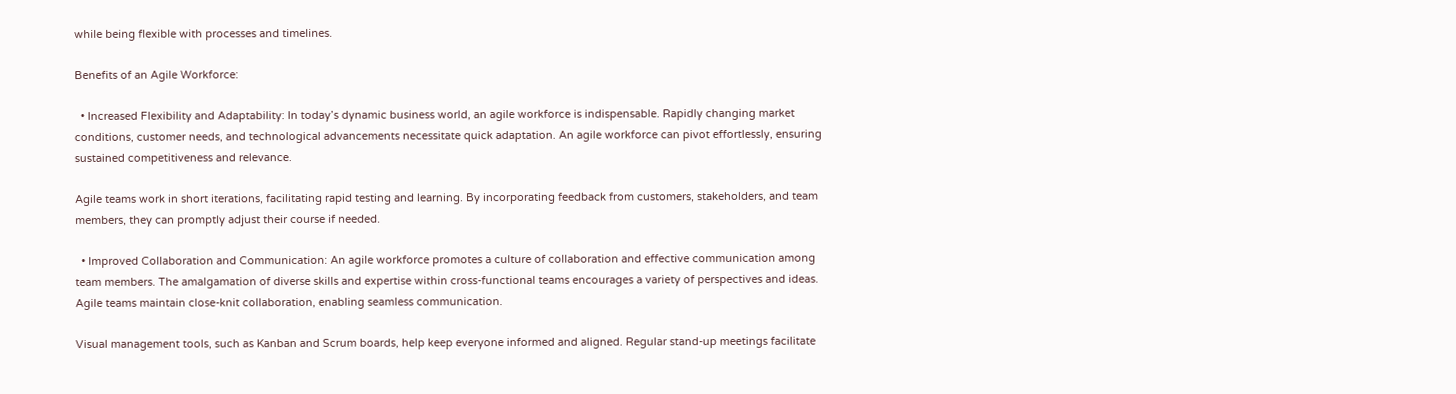while being flexible with processes and timelines.

Benefits of an Agile Workforce:

  • Increased Flexibility and Adaptability: In today’s dynamic business world, an agile workforce is indispensable. Rapidly changing market conditions, customer needs, and technological advancements necessitate quick adaptation. An agile workforce can pivot effortlessly, ensuring sustained competitiveness and relevance.

Agile teams work in short iterations, facilitating rapid testing and learning. By incorporating feedback from customers, stakeholders, and team members, they can promptly adjust their course if needed.

  • Improved Collaboration and Communication: An agile workforce promotes a culture of collaboration and effective communication among team members. The amalgamation of diverse skills and expertise within cross-functional teams encourages a variety of perspectives and ideas. Agile teams maintain close-knit collaboration, enabling seamless communication.

Visual management tools, such as Kanban and Scrum boards, help keep everyone informed and aligned. Regular stand-up meetings facilitate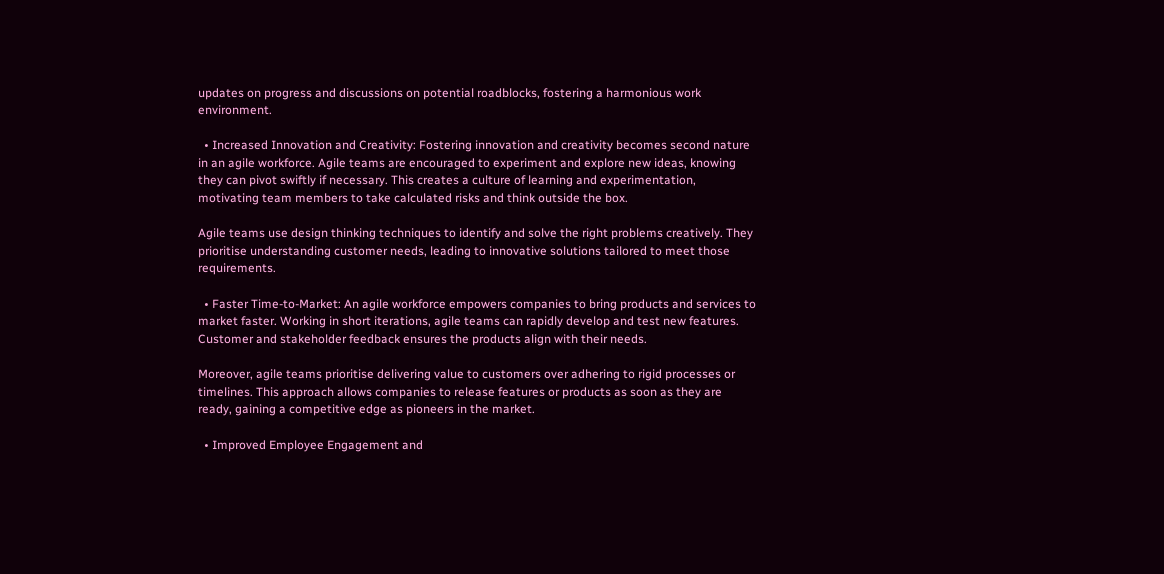updates on progress and discussions on potential roadblocks, fostering a harmonious work environment.

  • Increased Innovation and Creativity: Fostering innovation and creativity becomes second nature in an agile workforce. Agile teams are encouraged to experiment and explore new ideas, knowing they can pivot swiftly if necessary. This creates a culture of learning and experimentation, motivating team members to take calculated risks and think outside the box.

Agile teams use design thinking techniques to identify and solve the right problems creatively. They prioritise understanding customer needs, leading to innovative solutions tailored to meet those requirements.

  • Faster Time-to-Market: An agile workforce empowers companies to bring products and services to market faster. Working in short iterations, agile teams can rapidly develop and test new features. Customer and stakeholder feedback ensures the products align with their needs.

Moreover, agile teams prioritise delivering value to customers over adhering to rigid processes or timelines. This approach allows companies to release features or products as soon as they are ready, gaining a competitive edge as pioneers in the market.

  • Improved Employee Engagement and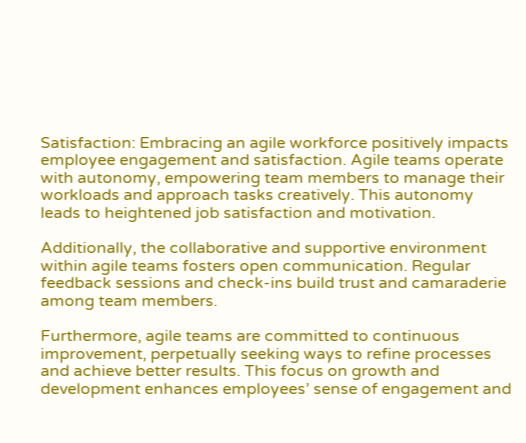Satisfaction: Embracing an agile workforce positively impacts employee engagement and satisfaction. Agile teams operate with autonomy, empowering team members to manage their workloads and approach tasks creatively. This autonomy leads to heightened job satisfaction and motivation.

Additionally, the collaborative and supportive environment within agile teams fosters open communication. Regular feedback sessions and check-ins build trust and camaraderie among team members.

Furthermore, agile teams are committed to continuous improvement, perpetually seeking ways to refine processes and achieve better results. This focus on growth and development enhances employees’ sense of engagement and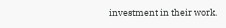investment in their work.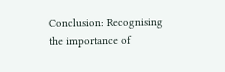Conclusion: Recognising the importance of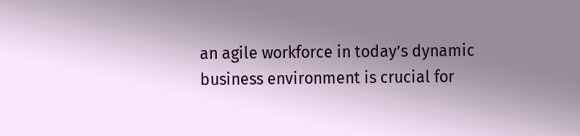an agile workforce in today’s dynamic business environment is crucial for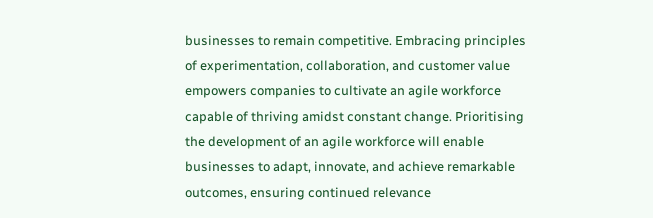businesses to remain competitive. Embracing principles of experimentation, collaboration, and customer value empowers companies to cultivate an agile workforce capable of thriving amidst constant change. Prioritising the development of an agile workforce will enable businesses to adapt, innovate, and achieve remarkable outcomes, ensuring continued relevance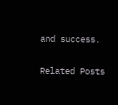and success.

Related Posts